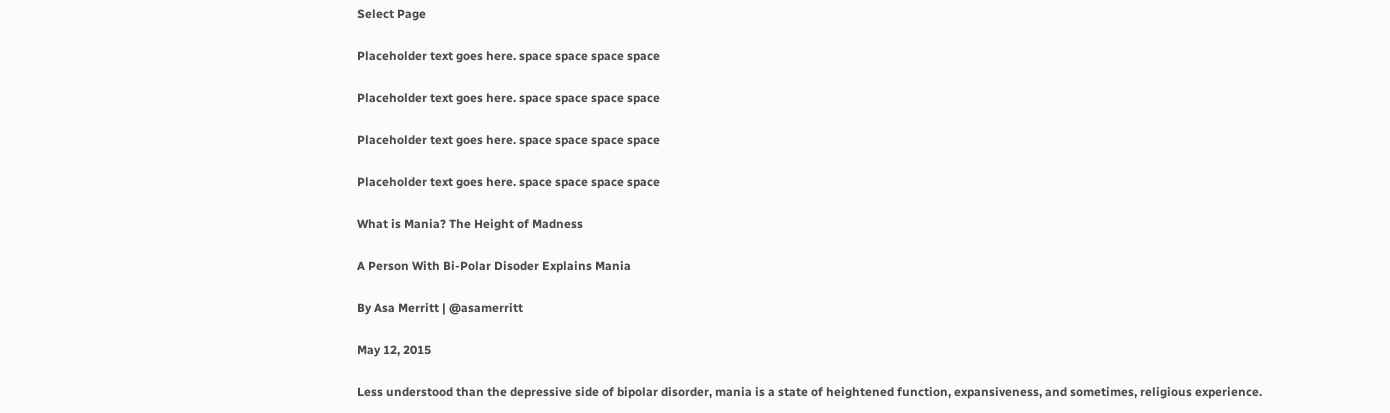Select Page

Placeholder text goes here. space space space space

Placeholder text goes here. space space space space

Placeholder text goes here. space space space space

Placeholder text goes here. space space space space

What is Mania? The Height of Madness

A Person With Bi-Polar Disoder Explains Mania

By Asa Merritt | @asamerritt

May 12, 2015

Less understood than the depressive side of bipolar disorder, mania is a state of heightened function, expansiveness, and sometimes, religious experience.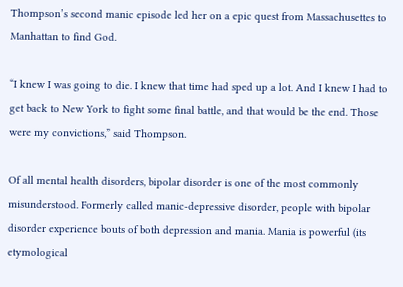Thompson’s second manic episode led her on a epic quest from Massachusettes to Manhattan to find God.

“I knew I was going to die. I knew that time had sped up a lot. And I knew I had to get back to New York to fight some final battle, and that would be the end. Those were my convictions,” said Thompson.

Of all mental health disorders, bipolar disorder is one of the most commonly misunderstood. Formerly called manic-depressive disorder, people with bipolar disorder experience bouts of both depression and mania. Mania is powerful (its etymological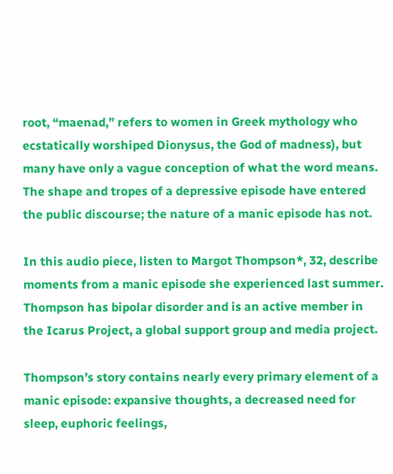root, “maenad,” refers to women in Greek mythology who ecstatically worshiped Dionysus, the God of madness), but many have only a vague conception of what the word means. The shape and tropes of a depressive episode have entered the public discourse; the nature of a manic episode has not.

In this audio piece, listen to Margot Thompson*, 32, describe moments from a manic episode she experienced last summer. Thompson has bipolar disorder and is an active member in the Icarus Project, a global support group and media project.

Thompson’s story contains nearly every primary element of a manic episode: expansive thoughts, a decreased need for sleep, euphoric feelings,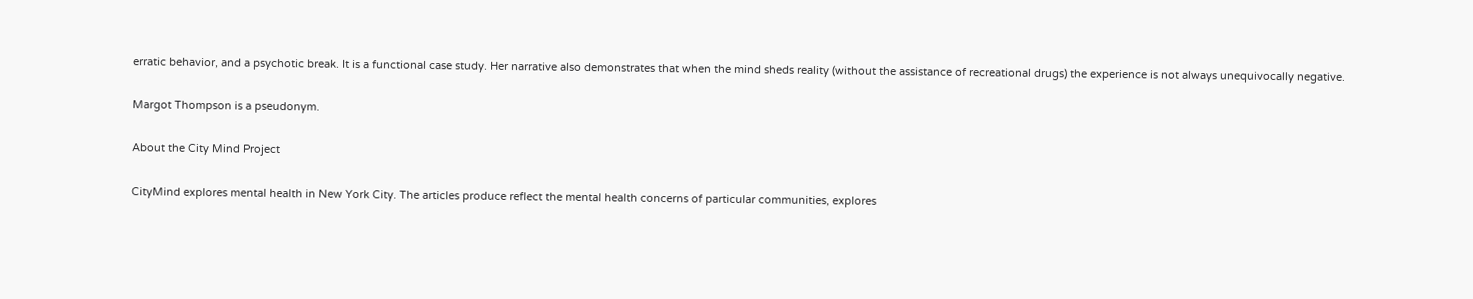erratic behavior, and a psychotic break. It is a functional case study. Her narrative also demonstrates that when the mind sheds reality (without the assistance of recreational drugs) the experience is not always unequivocally negative.

Margot Thompson is a pseudonym.

About the City Mind Project

CityMind explores mental health in New York City. The articles produce reflect the mental health concerns of particular communities, explores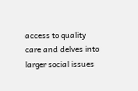access to quality care and delves into larger social issues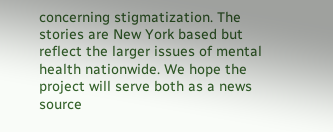concerning stigmatization. The stories are New York based but reflect the larger issues of mental health nationwide. We hope the project will serve both as a news source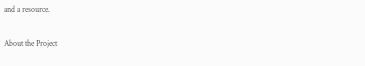and a resource.

About the Project